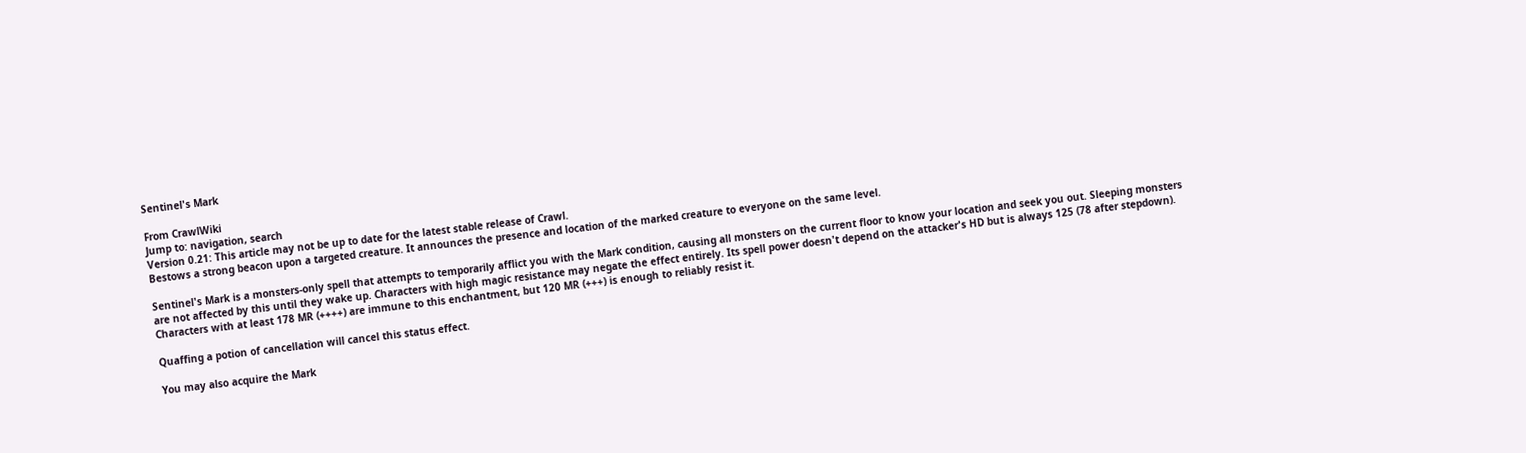Sentinel's Mark

From CrawlWiki
Jump to: navigation, search
Version 0.21: This article may not be up to date for the latest stable release of Crawl.
Bestows a strong beacon upon a targeted creature. It announces the presence and location of the marked creature to everyone on the same level.

Sentinel's Mark is a monsters-only spell that attempts to temporarily afflict you with the Mark condition, causing all monsters on the current floor to know your location and seek you out. Sleeping monsters are not affected by this until they wake up. Characters with high magic resistance may negate the effect entirely. Its spell power doesn't depend on the attacker's HD but is always 125 (78 after stepdown). Characters with at least 178 MR (++++) are immune to this enchantment, but 120 MR (+++) is enough to reliably resist it.

Quaffing a potion of cancellation will cancel this status effect.

You may also acquire the Mark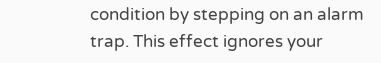condition by stepping on an alarm trap. This effect ignores your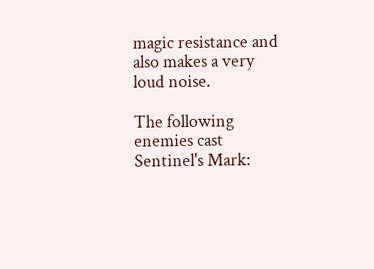magic resistance and also makes a very loud noise.

The following enemies cast Sentinel's Mark: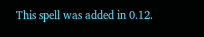This spell was added in 0.12.